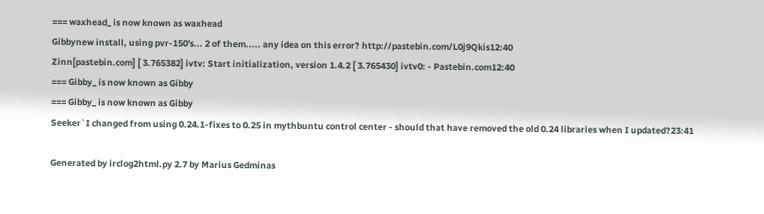=== waxhead_ is now known as waxhead
Gibbynew install, using pvr-150's... 2 of them..... any idea on this error? http://pastebin.com/L0j9Qkis12:40
Zinn[pastebin.com] [ 3.765382] ivtv: Start initialization, version 1.4.2 [ 3.765430] ivtv0: - Pastebin.com12:40
=== Gibby_ is now known as Gibby
=== Gibby_ is now known as Gibby
Seeker`I changed from using 0.24.1-fixes to 0.25 in mythbuntu control center - should that have removed the old 0.24 libraries when I updated?23:41

Generated by irclog2html.py 2.7 by Marius Gedminas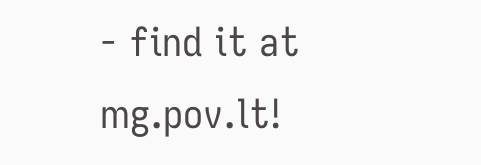- find it at mg.pov.lt!